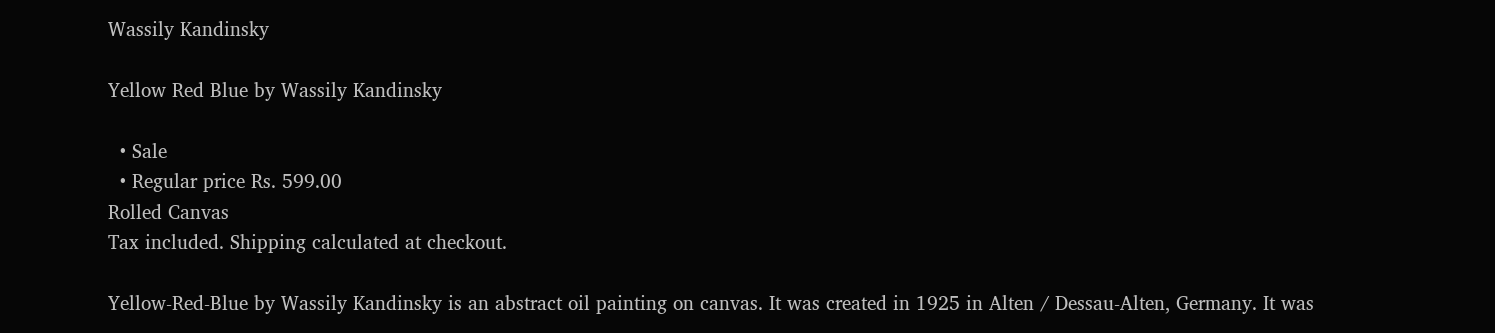Wassily Kandinsky

Yellow Red Blue by Wassily Kandinsky

  • Sale
  • Regular price Rs. 599.00
Rolled Canvas
Tax included. Shipping calculated at checkout.

Yellow-Red-Blue by Wassily Kandinsky is an abstract oil painting on canvas. It was created in 1925 in Alten / Dessau-Alten, Germany. It was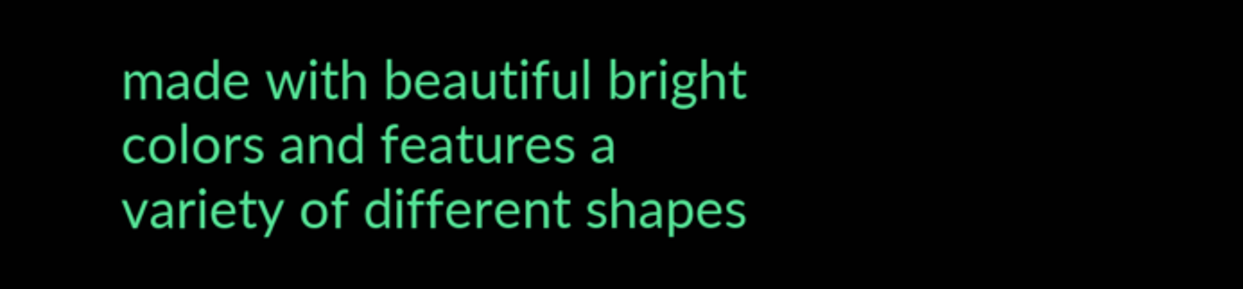made with beautiful bright colors and features a variety of different shapes